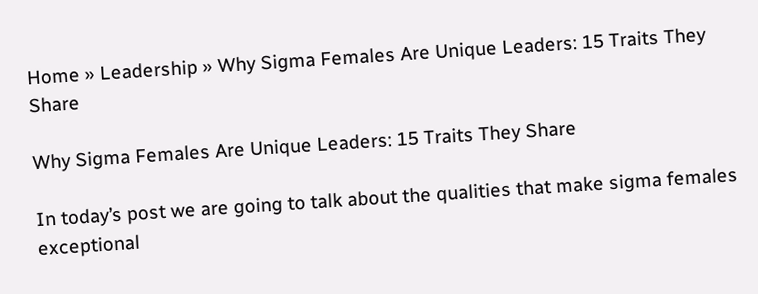Home » Leadership » Why Sigma Females Are Unique Leaders: 15 Traits They Share

Why Sigma Females Are Unique Leaders: 15 Traits They Share

In today’s post we are going to talk about the qualities that make sigma females exceptional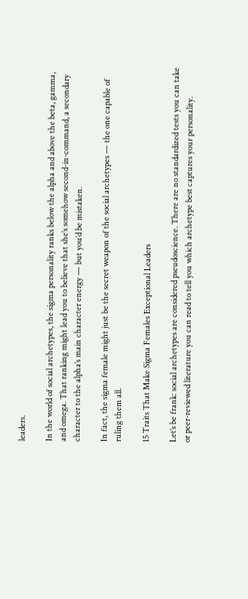leaders.

In the world of social archetypes, the sigma personality ranks below the alpha and above the beta, gamma, and omega. That ranking might lead you to believe that she’s somehow second-in-command, a secondary character to the alpha’s main character energy — but you’d be mistaken.

In fact, the sigma female might just be the secret weapon of the social archetypes — the one capable of ruling them all.

15 Traits That Make Sigma Females Exceptional Leaders

Let’s be frank: social archetypes are considered pseudoscience. There are no standardized tests you can take or peer-reviewed literature you can read to tell you which archetype best captures your personality.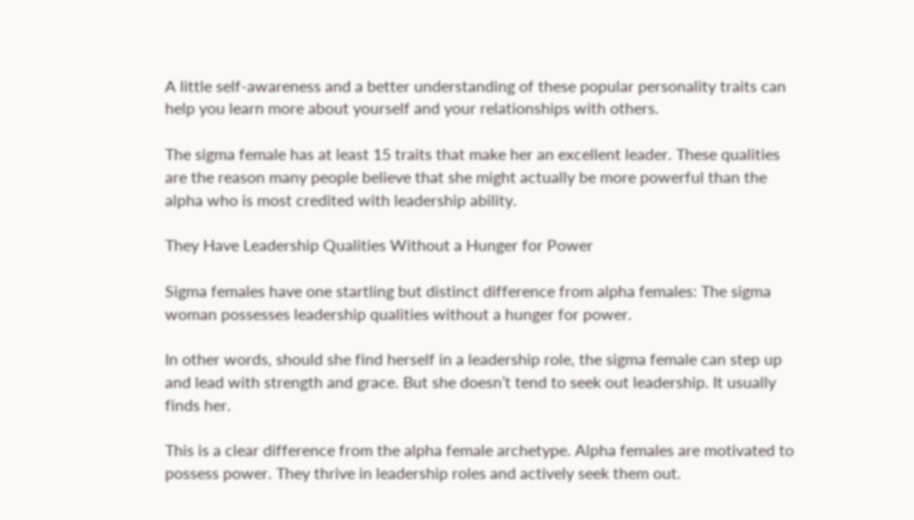A little self-awareness and a better understanding of these popular personality traits can help you learn more about yourself and your relationships with others.

The sigma female has at least 15 traits that make her an excellent leader. These qualities are the reason many people believe that she might actually be more powerful than the alpha who is most credited with leadership ability.

They Have Leadership Qualities Without a Hunger for Power

Sigma females have one startling but distinct difference from alpha females: The sigma woman possesses leadership qualities without a hunger for power.

In other words, should she find herself in a leadership role, the sigma female can step up and lead with strength and grace. But she doesn’t tend to seek out leadership. It usually finds her.

This is a clear difference from the alpha female archetype. Alpha females are motivated to possess power. They thrive in leadership roles and actively seek them out.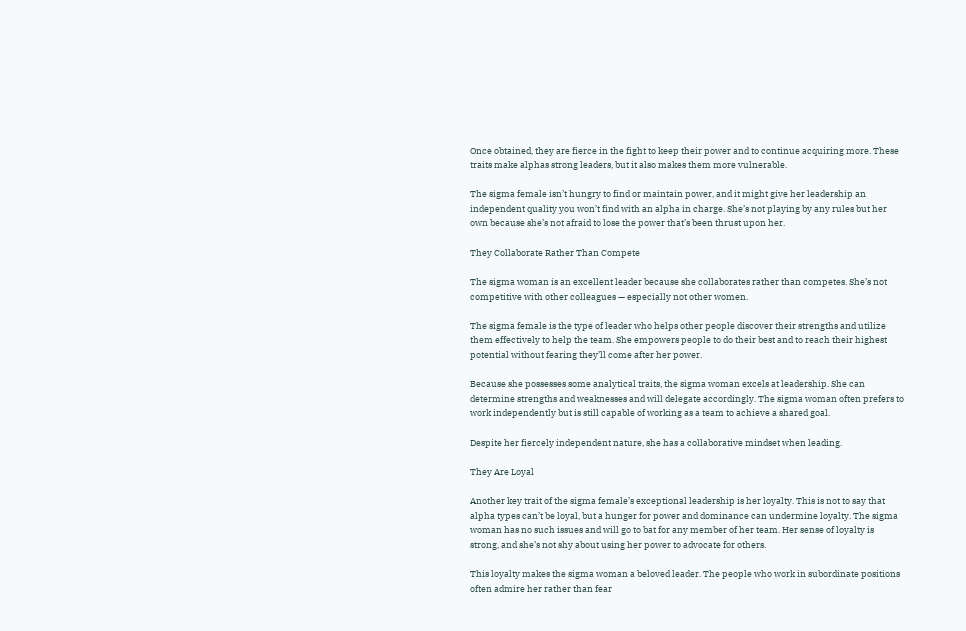Once obtained, they are fierce in the fight to keep their power and to continue acquiring more. These traits make alphas strong leaders, but it also makes them more vulnerable.

The sigma female isn’t hungry to find or maintain power, and it might give her leadership an independent quality you won’t find with an alpha in charge. She’s not playing by any rules but her own because she’s not afraid to lose the power that’s been thrust upon her.

They Collaborate Rather Than Compete

The sigma woman is an excellent leader because she collaborates rather than competes. She’s not competitive with other colleagues — especially not other women.

The sigma female is the type of leader who helps other people discover their strengths and utilize them effectively to help the team. She empowers people to do their best and to reach their highest potential without fearing they’ll come after her power.

Because she possesses some analytical traits, the sigma woman excels at leadership. She can determine strengths and weaknesses and will delegate accordingly. The sigma woman often prefers to work independently but is still capable of working as a team to achieve a shared goal.

Despite her fiercely independent nature, she has a collaborative mindset when leading.

They Are Loyal

Another key trait of the sigma female’s exceptional leadership is her loyalty. This is not to say that alpha types can’t be loyal, but a hunger for power and dominance can undermine loyalty. The sigma woman has no such issues and will go to bat for any member of her team. Her sense of loyalty is strong, and she’s not shy about using her power to advocate for others.

This loyalty makes the sigma woman a beloved leader. The people who work in subordinate positions often admire her rather than fear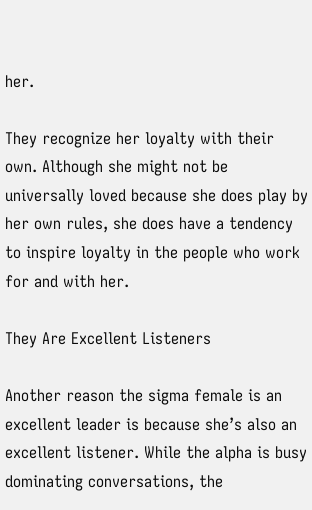her.

They recognize her loyalty with their own. Although she might not be universally loved because she does play by her own rules, she does have a tendency to inspire loyalty in the people who work for and with her.

They Are Excellent Listeners

Another reason the sigma female is an excellent leader is because she’s also an excellent listener. While the alpha is busy dominating conversations, the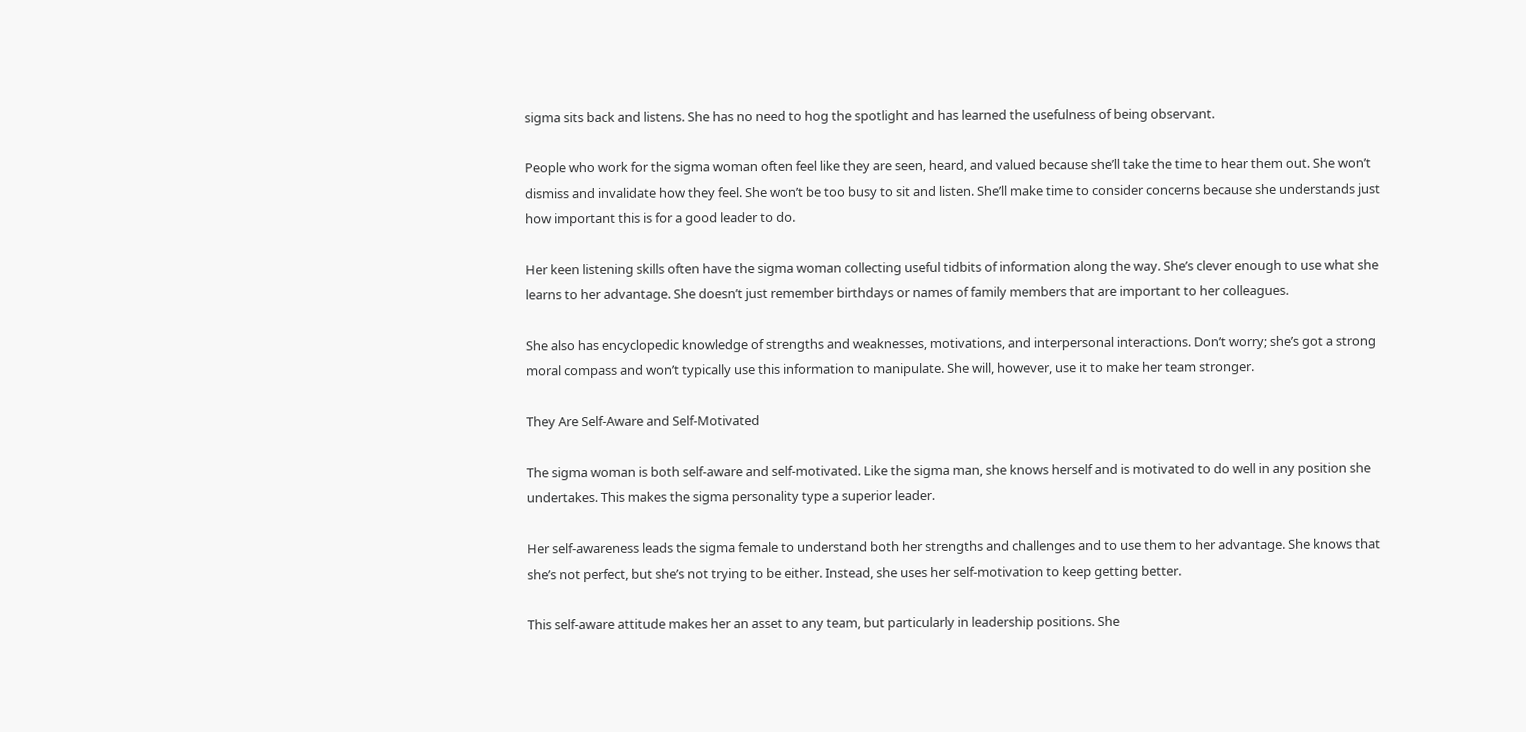sigma sits back and listens. She has no need to hog the spotlight and has learned the usefulness of being observant.

People who work for the sigma woman often feel like they are seen, heard, and valued because she’ll take the time to hear them out. She won’t dismiss and invalidate how they feel. She won’t be too busy to sit and listen. She’ll make time to consider concerns because she understands just how important this is for a good leader to do.

Her keen listening skills often have the sigma woman collecting useful tidbits of information along the way. She’s clever enough to use what she learns to her advantage. She doesn’t just remember birthdays or names of family members that are important to her colleagues.

She also has encyclopedic knowledge of strengths and weaknesses, motivations, and interpersonal interactions. Don’t worry; she’s got a strong moral compass and won’t typically use this information to manipulate. She will, however, use it to make her team stronger.

They Are Self-Aware and Self-Motivated

The sigma woman is both self-aware and self-motivated. Like the sigma man, she knows herself and is motivated to do well in any position she undertakes. This makes the sigma personality type a superior leader.

Her self-awareness leads the sigma female to understand both her strengths and challenges and to use them to her advantage. She knows that she’s not perfect, but she’s not trying to be either. Instead, she uses her self-motivation to keep getting better.

This self-aware attitude makes her an asset to any team, but particularly in leadership positions. She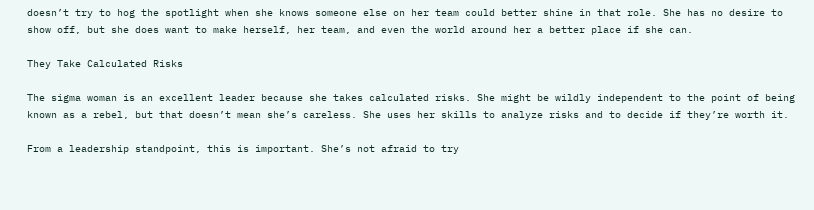doesn’t try to hog the spotlight when she knows someone else on her team could better shine in that role. She has no desire to show off, but she does want to make herself, her team, and even the world around her a better place if she can.

They Take Calculated Risks

The sigma woman is an excellent leader because she takes calculated risks. She might be wildly independent to the point of being known as a rebel, but that doesn’t mean she’s careless. She uses her skills to analyze risks and to decide if they’re worth it.

From a leadership standpoint, this is important. She’s not afraid to try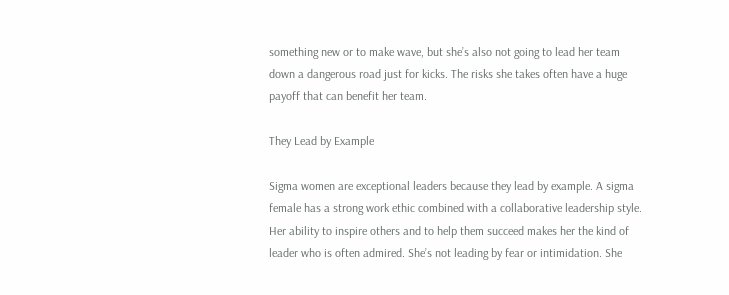something new or to make wave, but she’s also not going to lead her team down a dangerous road just for kicks. The risks she takes often have a huge payoff that can benefit her team.

They Lead by Example

Sigma women are exceptional leaders because they lead by example. A sigma female has a strong work ethic combined with a collaborative leadership style. Her ability to inspire others and to help them succeed makes her the kind of leader who is often admired. She’s not leading by fear or intimidation. She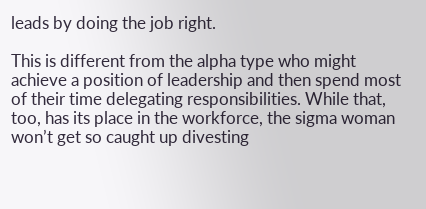leads by doing the job right.

This is different from the alpha type who might achieve a position of leadership and then spend most of their time delegating responsibilities. While that, too, has its place in the workforce, the sigma woman won’t get so caught up divesting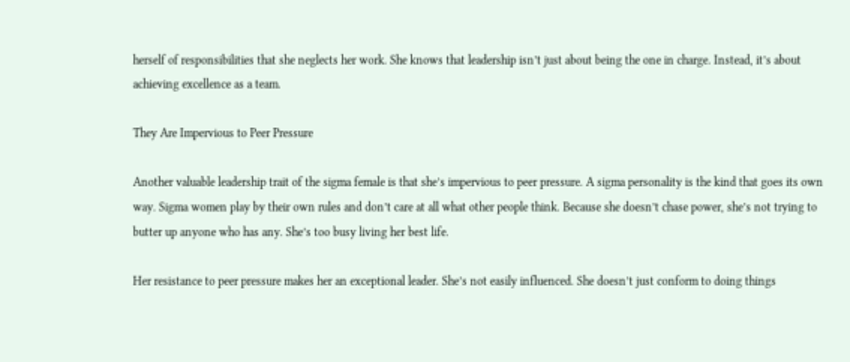herself of responsibilities that she neglects her work. She knows that leadership isn’t just about being the one in charge. Instead, it’s about achieving excellence as a team.

They Are Impervious to Peer Pressure

Another valuable leadership trait of the sigma female is that she’s impervious to peer pressure. A sigma personality is the kind that goes its own way. Sigma women play by their own rules and don’t care at all what other people think. Because she doesn’t chase power, she’s not trying to butter up anyone who has any. She’s too busy living her best life.

Her resistance to peer pressure makes her an exceptional leader. She’s not easily influenced. She doesn’t just conform to doing things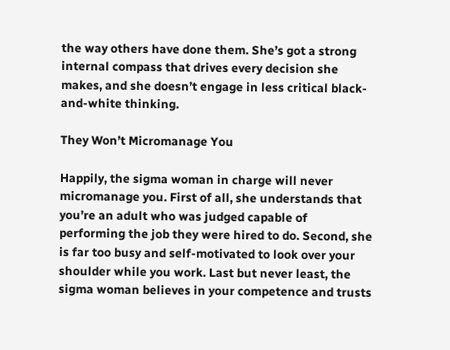the way others have done them. She’s got a strong internal compass that drives every decision she makes, and she doesn’t engage in less critical black-and-white thinking.

They Won’t Micromanage You

Happily, the sigma woman in charge will never micromanage you. First of all, she understands that you’re an adult who was judged capable of performing the job they were hired to do. Second, she is far too busy and self-motivated to look over your shoulder while you work. Last but never least, the sigma woman believes in your competence and trusts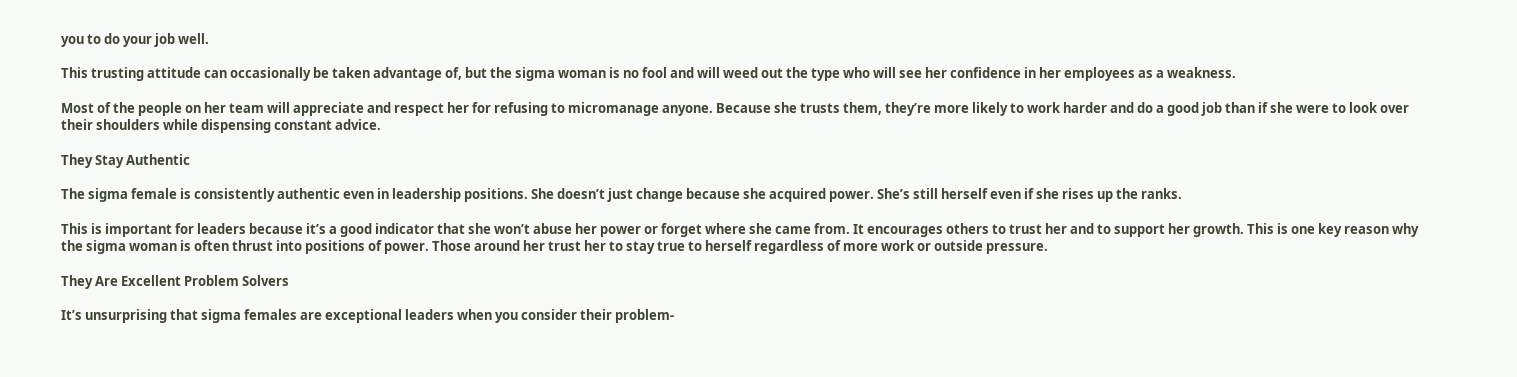you to do your job well.

This trusting attitude can occasionally be taken advantage of, but the sigma woman is no fool and will weed out the type who will see her confidence in her employees as a weakness.

Most of the people on her team will appreciate and respect her for refusing to micromanage anyone. Because she trusts them, they’re more likely to work harder and do a good job than if she were to look over their shoulders while dispensing constant advice.

They Stay Authentic

The sigma female is consistently authentic even in leadership positions. She doesn’t just change because she acquired power. She’s still herself even if she rises up the ranks.

This is important for leaders because it’s a good indicator that she won’t abuse her power or forget where she came from. It encourages others to trust her and to support her growth. This is one key reason why the sigma woman is often thrust into positions of power. Those around her trust her to stay true to herself regardless of more work or outside pressure.

They Are Excellent Problem Solvers

It’s unsurprising that sigma females are exceptional leaders when you consider their problem-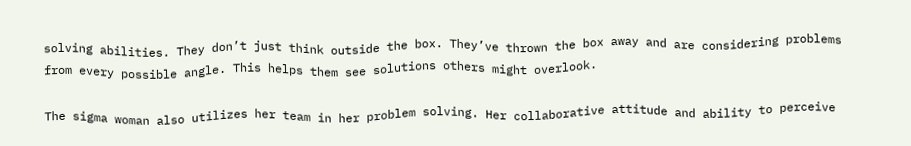solving abilities. They don’t just think outside the box. They’ve thrown the box away and are considering problems from every possible angle. This helps them see solutions others might overlook.

The sigma woman also utilizes her team in her problem solving. Her collaborative attitude and ability to perceive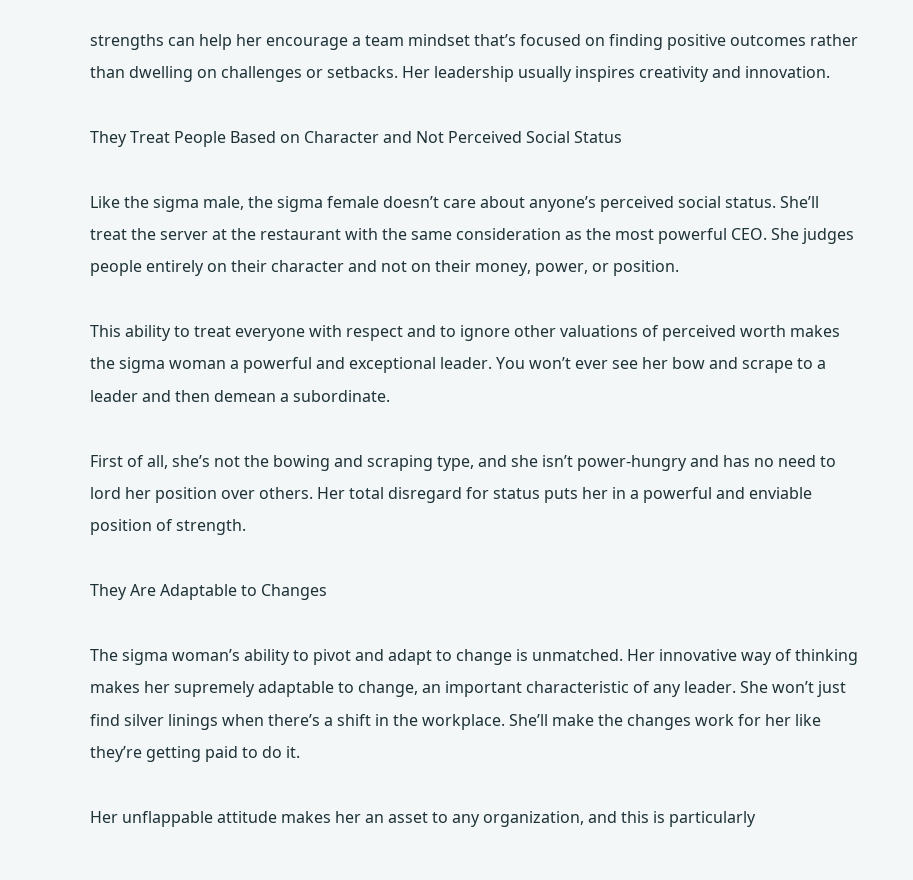strengths can help her encourage a team mindset that’s focused on finding positive outcomes rather than dwelling on challenges or setbacks. Her leadership usually inspires creativity and innovation.

They Treat People Based on Character and Not Perceived Social Status

Like the sigma male, the sigma female doesn’t care about anyone’s perceived social status. She’ll treat the server at the restaurant with the same consideration as the most powerful CEO. She judges people entirely on their character and not on their money, power, or position.

This ability to treat everyone with respect and to ignore other valuations of perceived worth makes the sigma woman a powerful and exceptional leader. You won’t ever see her bow and scrape to a leader and then demean a subordinate.

First of all, she’s not the bowing and scraping type, and she isn’t power-hungry and has no need to lord her position over others. Her total disregard for status puts her in a powerful and enviable position of strength.

They Are Adaptable to Changes

The sigma woman’s ability to pivot and adapt to change is unmatched. Her innovative way of thinking makes her supremely adaptable to change, an important characteristic of any leader. She won’t just find silver linings when there’s a shift in the workplace. She’ll make the changes work for her like they’re getting paid to do it.

Her unflappable attitude makes her an asset to any organization, and this is particularly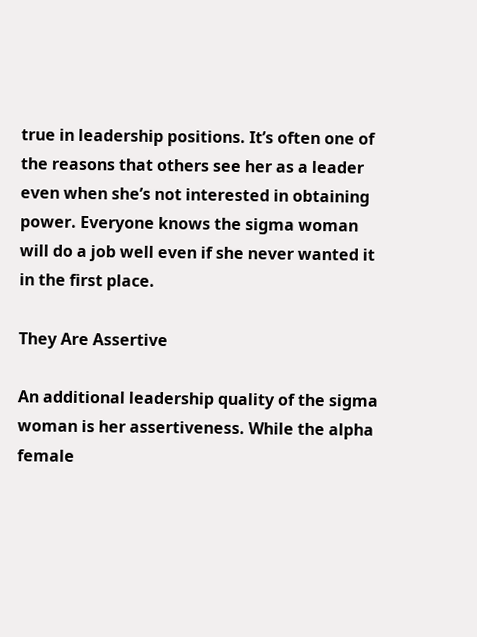true in leadership positions. It’s often one of the reasons that others see her as a leader even when she’s not interested in obtaining power. Everyone knows the sigma woman will do a job well even if she never wanted it in the first place.

They Are Assertive

An additional leadership quality of the sigma woman is her assertiveness. While the alpha female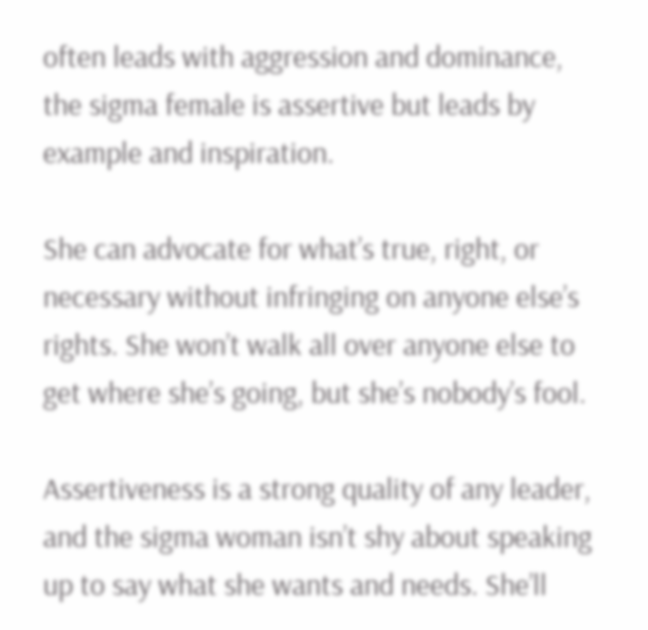often leads with aggression and dominance, the sigma female is assertive but leads by example and inspiration.

She can advocate for what’s true, right, or necessary without infringing on anyone else’s rights. She won’t walk all over anyone else to get where she’s going, but she’s nobody’s fool.

Assertiveness is a strong quality of any leader, and the sigma woman isn’t shy about speaking up to say what she wants and needs. She’ll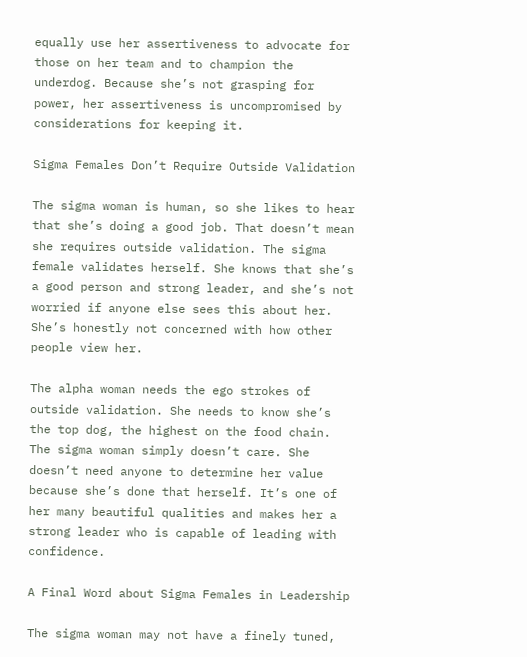equally use her assertiveness to advocate for those on her team and to champion the underdog. Because she’s not grasping for power, her assertiveness is uncompromised by considerations for keeping it.

Sigma Females Don’t Require Outside Validation

The sigma woman is human, so she likes to hear that she’s doing a good job. That doesn’t mean she requires outside validation. The sigma female validates herself. She knows that she’s a good person and strong leader, and she’s not worried if anyone else sees this about her. She’s honestly not concerned with how other people view her.

The alpha woman needs the ego strokes of outside validation. She needs to know she’s the top dog, the highest on the food chain. The sigma woman simply doesn’t care. She doesn’t need anyone to determine her value because she’s done that herself. It’s one of her many beautiful qualities and makes her a strong leader who is capable of leading with confidence.

A Final Word about Sigma Females in Leadership

The sigma woman may not have a finely tuned,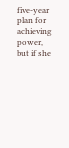five-year plan for achieving power, but if she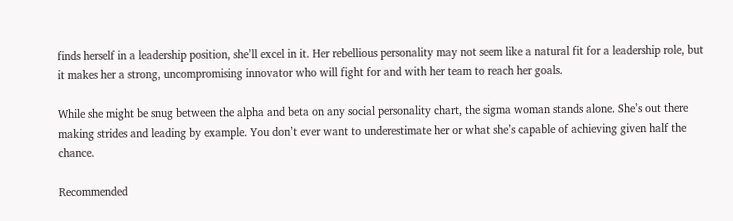finds herself in a leadership position, she’ll excel in it. Her rebellious personality may not seem like a natural fit for a leadership role, but it makes her a strong, uncompromising innovator who will fight for and with her team to reach her goals.

While she might be snug between the alpha and beta on any social personality chart, the sigma woman stands alone. She’s out there making strides and leading by example. You don’t ever want to underestimate her or what she’s capable of achieving given half the chance.

Recommended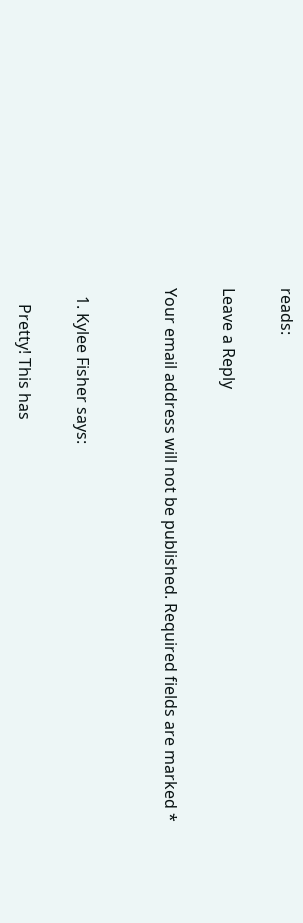reads:

Leave a Reply

Your email address will not be published. Required fields are marked *


  1. Kylee Fisher says:

    Pretty! This has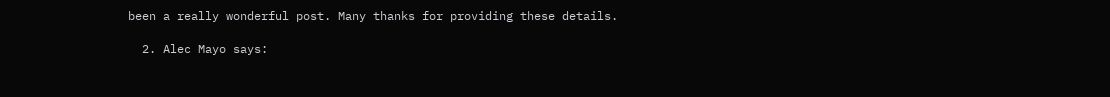been a really wonderful post. Many thanks for providing these details.

  2. Alec Mayo says: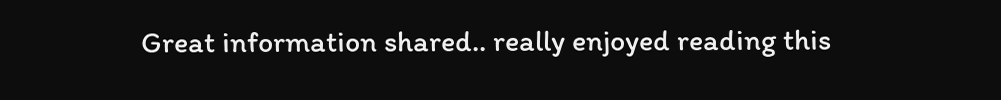Great information shared.. really enjoyed reading this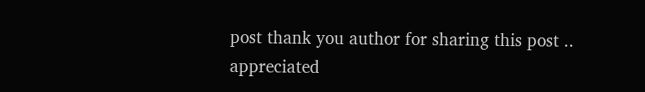post thank you author for sharing this post .. appreciated